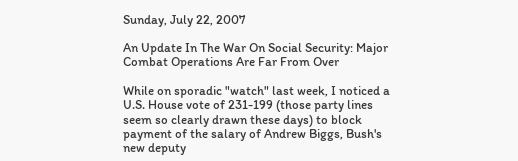Sunday, July 22, 2007

An Update In The War On Social Security: Major Combat Operations Are Far From Over

While on sporadic "watch" last week, I noticed a U.S. House vote of 231-199 (those party lines seem so clearly drawn these days) to block payment of the salary of Andrew Biggs, Bush's new deputy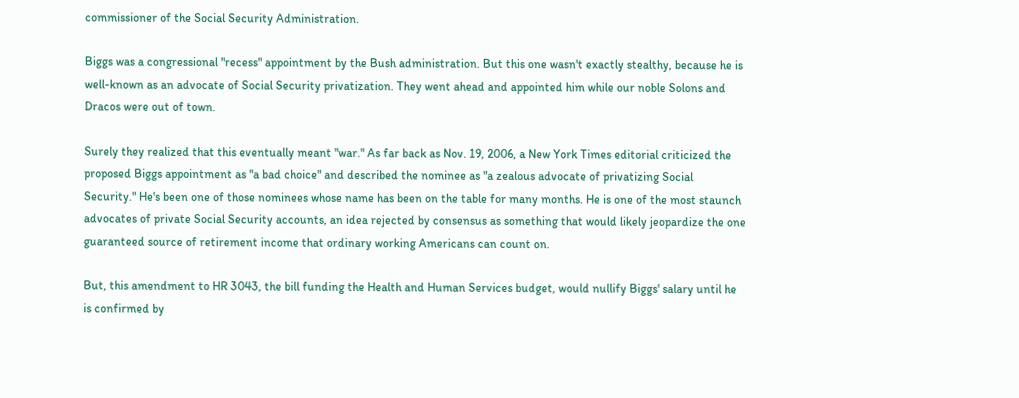commissioner of the Social Security Administration.

Biggs was a congressional "recess" appointment by the Bush administration. But this one wasn't exactly stealthy, because he is well-known as an advocate of Social Security privatization. They went ahead and appointed him while our noble Solons and Dracos were out of town.

Surely they realized that this eventually meant "war." As far back as Nov. 19, 2006, a New York Times editorial criticized the proposed Biggs appointment as "a bad choice" and described the nominee as "a zealous advocate of privatizing Social Security." He's been one of those nominees whose name has been on the table for many months. He is one of the most staunch advocates of private Social Security accounts, an idea rejected by consensus as something that would likely jeopardize the one guaranteed source of retirement income that ordinary working Americans can count on.

But, this amendment to HR 3043, the bill funding the Health and Human Services budget, would nullify Biggs' salary until he is confirmed by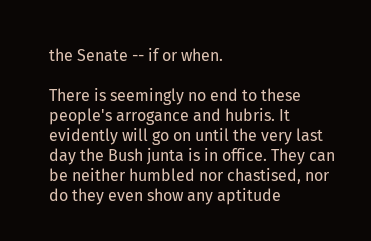the Senate -- if or when.

There is seemingly no end to these people's arrogance and hubris. It evidently will go on until the very last day the Bush junta is in office. They can be neither humbled nor chastised, nor do they even show any aptitude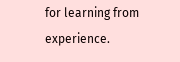for learning from experience.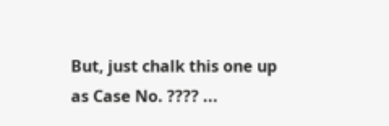But, just chalk this one up as Case No. ???? ...